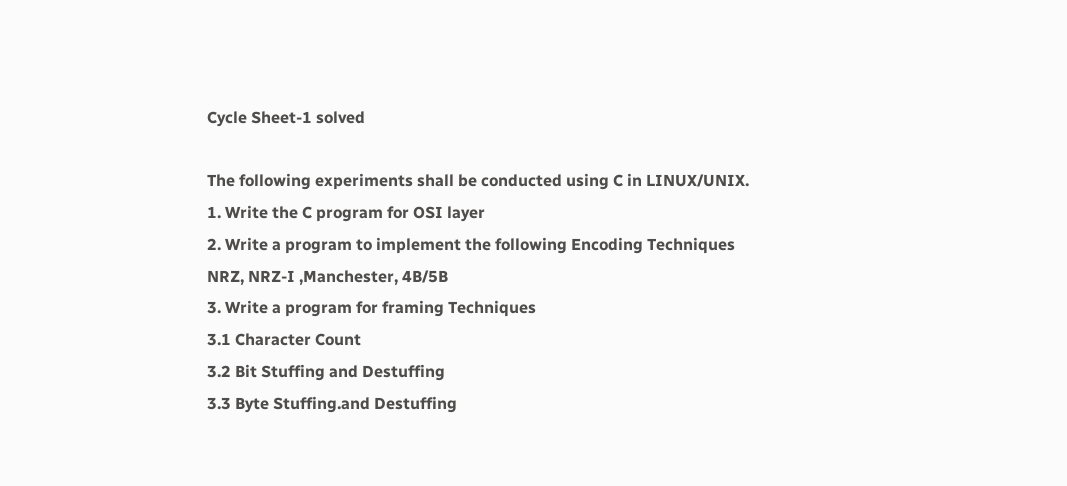Cycle Sheet-1 solved

The following experiments shall be conducted using C in LINUX/UNIX.
1. Write the C program for OSI layer
2. Write a program to implement the following Encoding Techniques
NRZ, NRZ-I ,Manchester, 4B/5B
3. Write a program for framing Techniques
3.1 Character Count
3.2 Bit Stuffing and Destuffing
3.3 Byte Stuffing.and Destuffing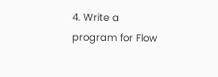4. Write a program for Flow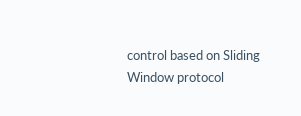control based on Sliding Window protocol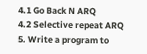4.1 Go Back N ARQ
4.2 Selective repeat ARQ
5. Write a program to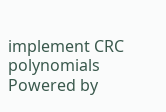implement CRC polynomials
Powered by